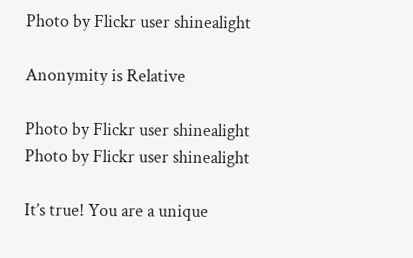Photo by Flickr user shinealight

Anonymity is Relative

Photo by Flickr user shinealight
Photo by Flickr user shinealight

It’s true! You are a unique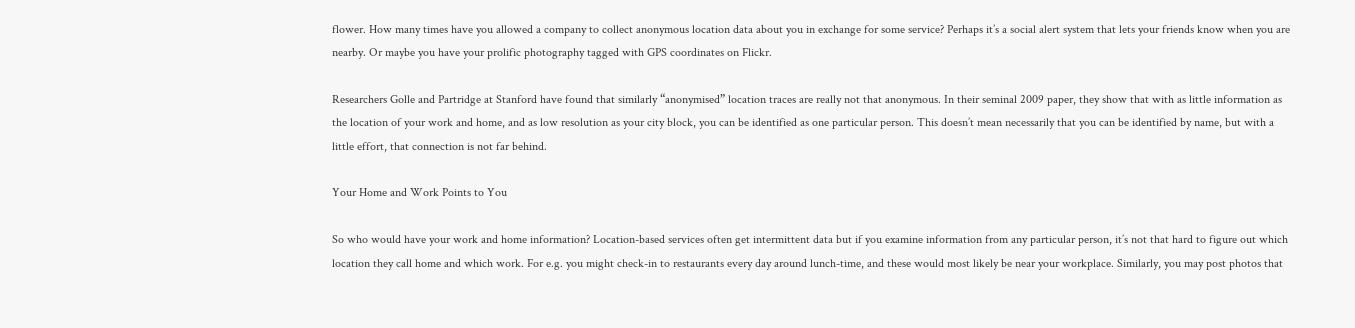flower. How many times have you allowed a company to collect anonymous location data about you in exchange for some service? Perhaps it’s a social alert system that lets your friends know when you are nearby. Or maybe you have your prolific photography tagged with GPS coordinates on Flickr.

Researchers Golle and Partridge at Stanford have found that similarly “anonymised” location traces are really not that anonymous. In their seminal 2009 paper, they show that with as little information as the location of your work and home, and as low resolution as your city block, you can be identified as one particular person. This doesn’t mean necessarily that you can be identified by name, but with a little effort, that connection is not far behind.

Your Home and Work Points to You

So who would have your work and home information? Location-based services often get intermittent data but if you examine information from any particular person, it’s not that hard to figure out which location they call home and which work. For e.g. you might check-in to restaurants every day around lunch-time, and these would most likely be near your workplace. Similarly, you may post photos that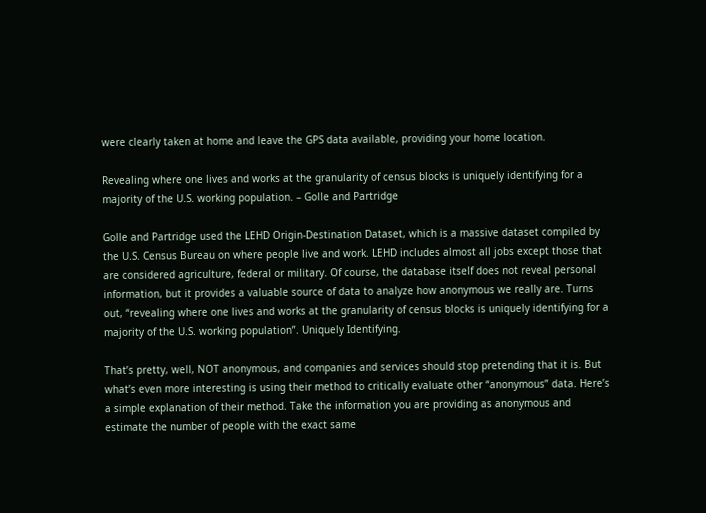were clearly taken at home and leave the GPS data available, providing your home location.

Revealing where one lives and works at the granularity of census blocks is uniquely identifying for a majority of the U.S. working population. – Golle and Partridge

Golle and Partridge used the LEHD Origin-Destination Dataset, which is a massive dataset compiled by the U.S. Census Bureau on where people live and work. LEHD includes almost all jobs except those that are considered agriculture, federal or military. Of course, the database itself does not reveal personal information, but it provides a valuable source of data to analyze how anonymous we really are. Turns out, “revealing where one lives and works at the granularity of census blocks is uniquely identifying for a majority of the U.S. working population”. Uniquely Identifying.

That’s pretty, well, NOT anonymous, and companies and services should stop pretending that it is. But what’s even more interesting is using their method to critically evaluate other “anonymous” data. Here’s a simple explanation of their method. Take the information you are providing as anonymous and estimate the number of people with the exact same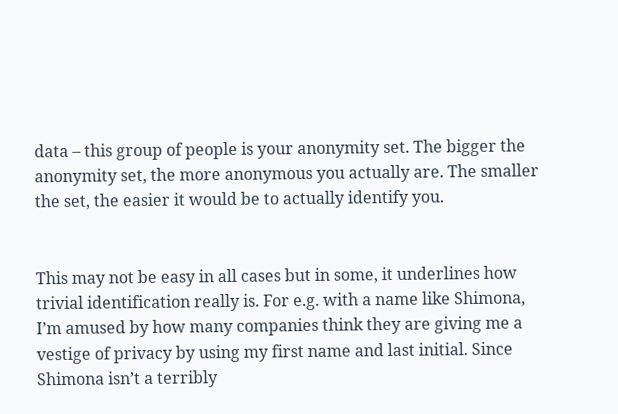data – this group of people is your anonymity set. The bigger the anonymity set, the more anonymous you actually are. The smaller the set, the easier it would be to actually identify you.


This may not be easy in all cases but in some, it underlines how trivial identification really is. For e.g. with a name like Shimona, I’m amused by how many companies think they are giving me a vestige of privacy by using my first name and last initial. Since Shimona isn’t a terribly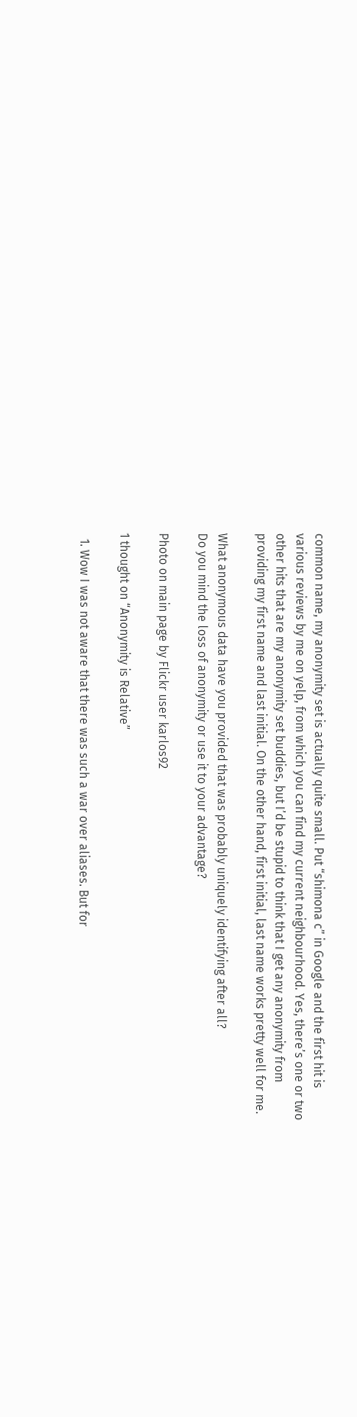common name, my anonymity set is actually quite small. Put “shimona c” in Google and the first hit is various reviews by me on yelp, from which you can find my current neighbourhood. Yes, there’s one or two other hits that are my anonymity set buddies, but I’d be stupid to think that I get any anonymity from providing my first name and last initial. On the other hand, first initial, last name works pretty well for me.

What anonymous data have you provided that was probably uniquely identifying after all?
Do you mind the loss of anonymity or use it to your advantage?

Photo on main page by Flickr user karlos92

1 thought on “Anonymity is Relative”

  1. Wow I was not aware that there was such a war over aliases. But for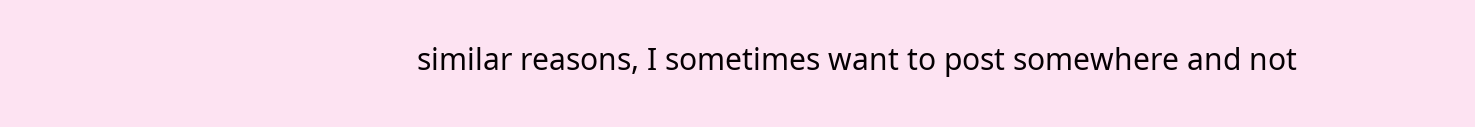similar reasons, I sometimes want to post somewhere and not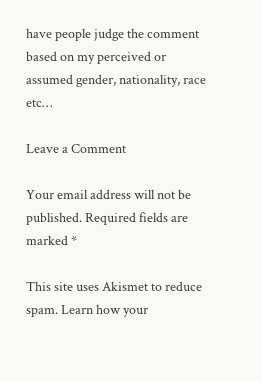have people judge the comment based on my perceived or assumed gender, nationality, race etc…

Leave a Comment

Your email address will not be published. Required fields are marked *

This site uses Akismet to reduce spam. Learn how your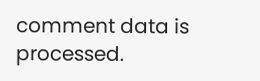comment data is processed.